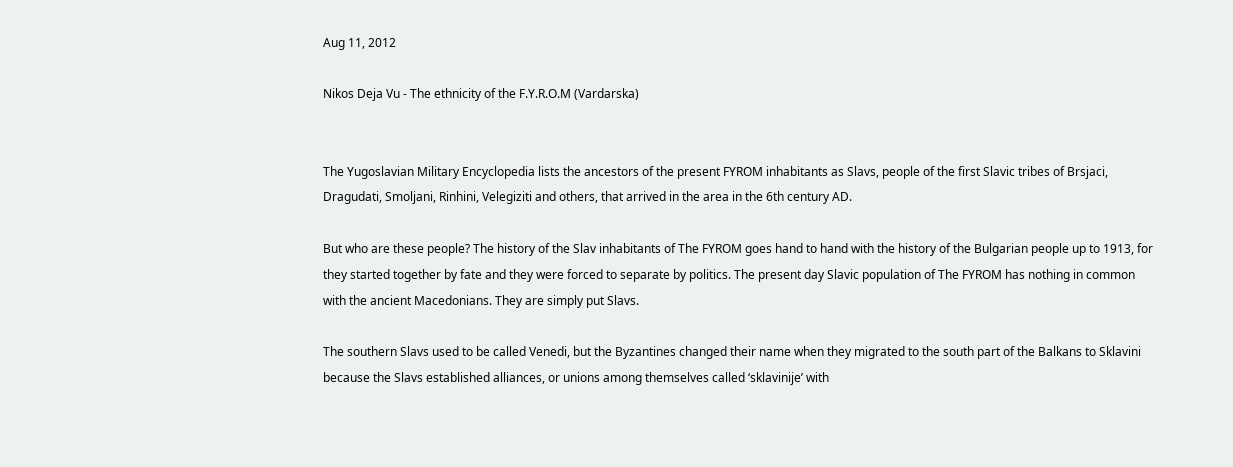Aug 11, 2012

Nikos Deja Vu - The ethnicity of the F.Y.R.O.M (Vardarska)


The Yugoslavian Military Encyclopedia lists the ancestors of the present FYROM inhabitants as Slavs, people of the first Slavic tribes of Brsjaci, Dragudati, Smoljani, Rinhini, Velegiziti and others, that arrived in the area in the 6th century AD.

But who are these people? The history of the Slav inhabitants of The FYROM goes hand to hand with the history of the Bulgarian people up to 1913, for they started together by fate and they were forced to separate by politics. The present day Slavic population of The FYROM has nothing in common with the ancient Macedonians. They are simply put Slavs.

The southern Slavs used to be called Venedi, but the Byzantines changed their name when they migrated to the south part of the Balkans to Sklavini because the Slavs established alliances, or unions among themselves called ‘sklavinije’ with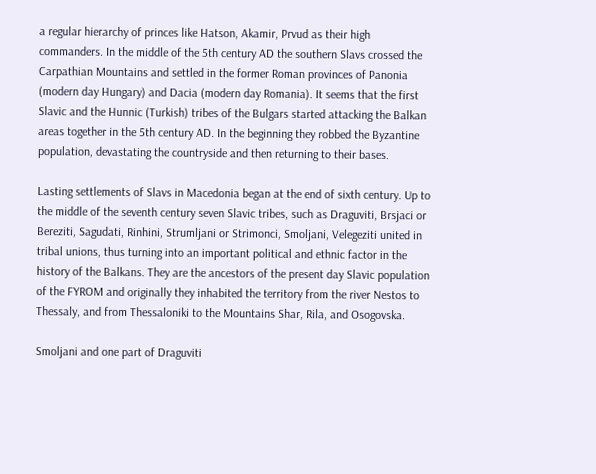a regular hierarchy of princes like Hatson, Akamir, Prvud as their high commanders. In the middle of the 5th century AD the southern Slavs crossed the Carpathian Mountains and settled in the former Roman provinces of Panonia (modern day Hungary) and Dacia (modern day Romania). It seems that the first Slavic and the Hunnic (Turkish) tribes of the Bulgars started attacking the Balkan areas together in the 5th century AD. In the beginning they robbed the Byzantine population, devastating the countryside and then returning to their bases.

Lasting settlements of Slavs in Macedonia began at the end of sixth century. Up to the middle of the seventh century seven Slavic tribes, such as Draguviti, Brsjaci or Bereziti, Sagudati, Rinhini, Strumljani or Strimonci, Smoljani, Velegeziti united in tribal unions, thus turning into an important political and ethnic factor in the history of the Balkans. They are the ancestors of the present day Slavic population of the FYROM and originally they inhabited the territory from the river Nestos to Thessaly, and from Thessaloniki to the Mountains Shar, Rila, and Osogovska.

Smoljani and one part of Draguviti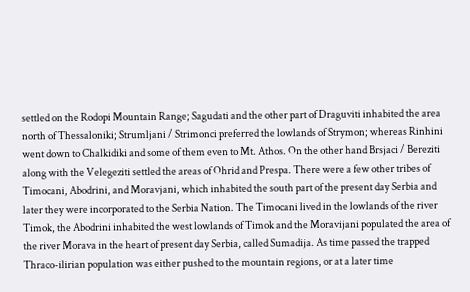settled on the Rodopi Mountain Range; Sagudati and the other part of Draguviti inhabited the area north of Thessaloniki; Strumljani / Strimonci preferred the lowlands of Strymon; whereas Rinhini went down to Chalkidiki and some of them even to Mt. Athos. On the other hand Brsjaci / Bereziti along with the Velegeziti settled the areas of Ohrid and Prespa. There were a few other tribes of Timocani, Abodrini, and Moravjani, which inhabited the south part of the present day Serbia and later they were incorporated to the Serbia Nation. The Timocani lived in the lowlands of the river Timok, the Abodrini inhabited the west lowlands of Timok and the Moravijani populated the area of the river Morava in the heart of present day Serbia, called Sumadija. As time passed the trapped Thraco-ilirian population was either pushed to the mountain regions, or at a later time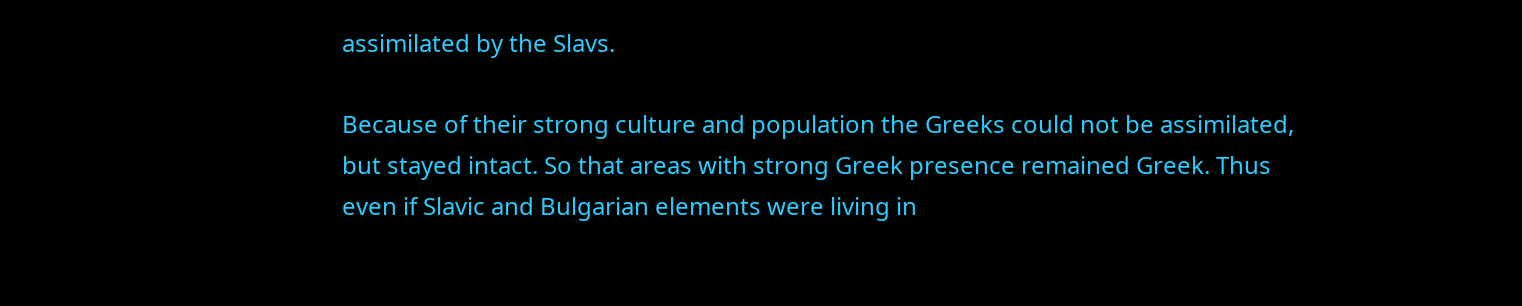assimilated by the Slavs.

Because of their strong culture and population the Greeks could not be assimilated, but stayed intact. So that areas with strong Greek presence remained Greek. Thus even if Slavic and Bulgarian elements were living in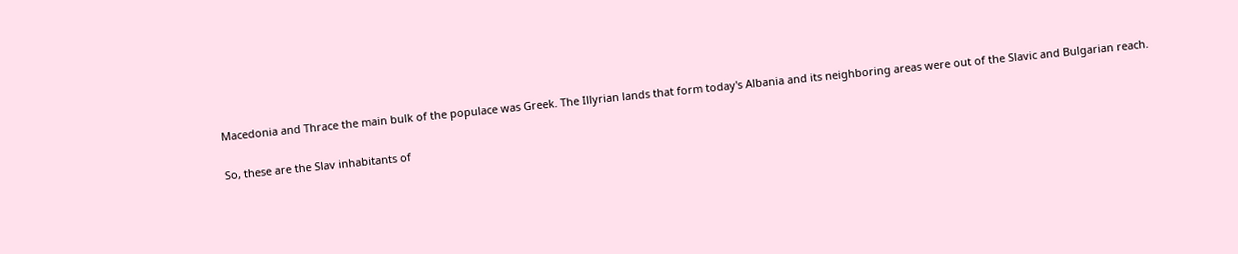Macedonia and Thrace the main bulk of the populace was Greek. The Illyrian lands that form today's Albania and its neighboring areas were out of the Slavic and Bulgarian reach.

So, these are the Slav inhabitants of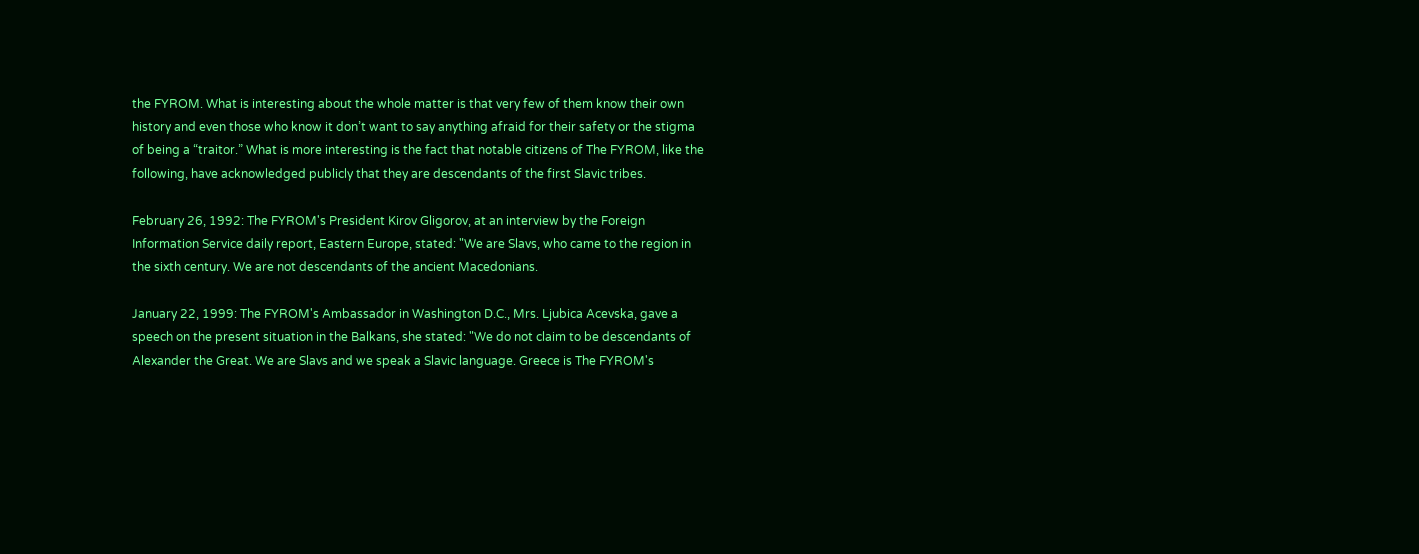the FYROM. What is interesting about the whole matter is that very few of them know their own history and even those who know it don’t want to say anything afraid for their safety or the stigma of being a “traitor.” What is more interesting is the fact that notable citizens of The FYROM, like the following, have acknowledged publicly that they are descendants of the first Slavic tribes.

February 26, 1992: The FYROM's President Kirov Gligorov, at an interview by the Foreign Information Service daily report, Eastern Europe, stated: "We are Slavs, who came to the region in the sixth century. We are not descendants of the ancient Macedonians.

January 22, 1999: The FYROM's Ambassador in Washington D.C., Mrs. Ljubica Acevska, gave a speech on the present situation in the Balkans, she stated: "We do not claim to be descendants of Alexander the Great. We are Slavs and we speak a Slavic language. Greece is The FYROM's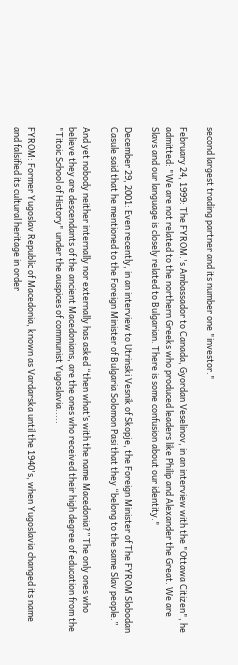second largest trading partner and its number one "investor."

February 24, 1999: The FYROM.'s Ambassador to Canada, Gyordan Veselinov, in an interview with the "Ottawa Citizen", he admitted: "We are not related to the northern Greeks who produced leaders like Philip and Alexander the Great. We are Slavs and our language is closely related to Bulgarian. There is some confusion about our identity."

December 29, 2001: Even recently, in an interview to Utrinski Vesnik of Skopje, the Foreign Minister of The FYROM Slobodan Casule said that he mentioned to the Foreign Minister of Bulgaria Solomon Pasi that they “belong to the same Slav people.”

And yet nobody neither internally nor externally has asked “then what’s with the name Macedonia?” The only ones who believe they are descendants of the ancient Macedonians, are the ones who received their high degree of education from the "Titoic School of History" under the auspices of communist Yugoslavia.....

FYROM: Former Yugoslav Republic of Macedonia, known as Vardarska until the 1940's, when Yugoslavia changed its name and falsified its cultural heritage in order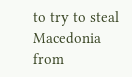to try to steal Macedonia from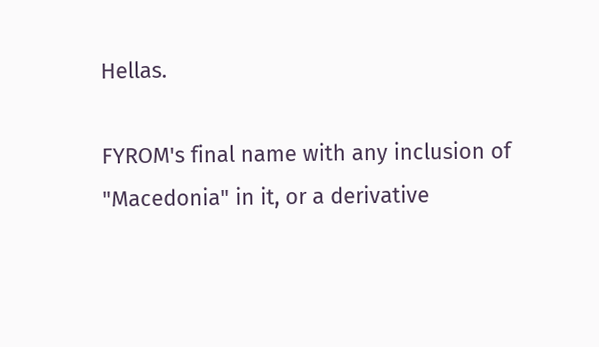Hellas.

FYROM's final name with any inclusion of "Macedonia" in it, or a derivative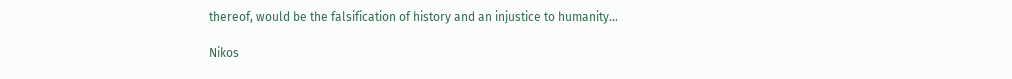thereof, would be the falsification of history and an injustice to humanity...

Nikos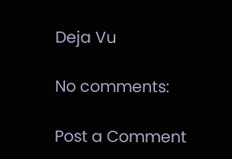Deja Vu

No comments:

Post a Comment